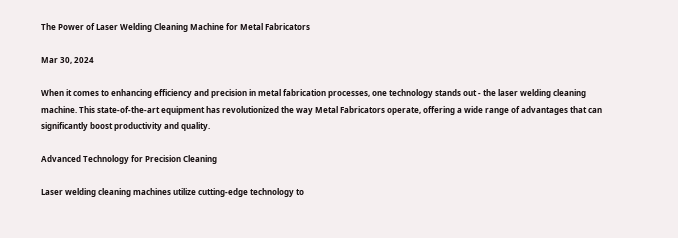The Power of Laser Welding Cleaning Machine for Metal Fabricators

Mar 30, 2024

When it comes to enhancing efficiency and precision in metal fabrication processes, one technology stands out - the laser welding cleaning machine. This state-of-the-art equipment has revolutionized the way Metal Fabricators operate, offering a wide range of advantages that can significantly boost productivity and quality.

Advanced Technology for Precision Cleaning

Laser welding cleaning machines utilize cutting-edge technology to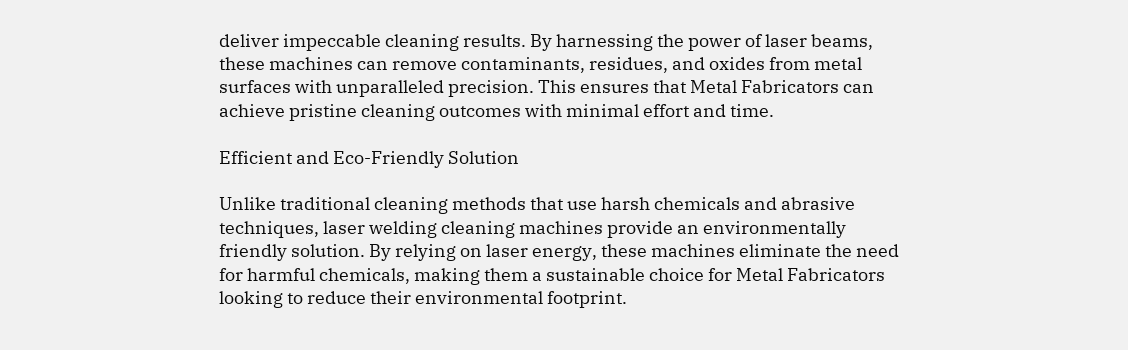deliver impeccable cleaning results. By harnessing the power of laser beams, these machines can remove contaminants, residues, and oxides from metal surfaces with unparalleled precision. This ensures that Metal Fabricators can achieve pristine cleaning outcomes with minimal effort and time.

Efficient and Eco-Friendly Solution

Unlike traditional cleaning methods that use harsh chemicals and abrasive techniques, laser welding cleaning machines provide an environmentally friendly solution. By relying on laser energy, these machines eliminate the need for harmful chemicals, making them a sustainable choice for Metal Fabricators looking to reduce their environmental footprint.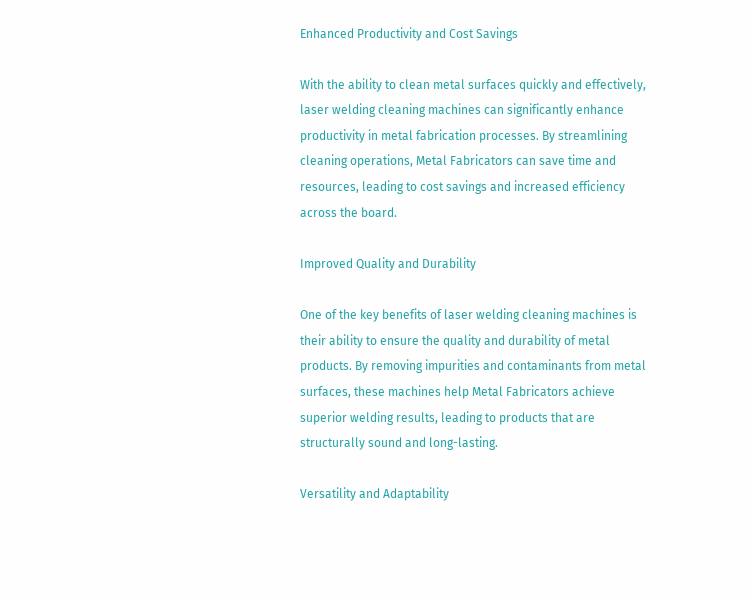Enhanced Productivity and Cost Savings

With the ability to clean metal surfaces quickly and effectively, laser welding cleaning machines can significantly enhance productivity in metal fabrication processes. By streamlining cleaning operations, Metal Fabricators can save time and resources, leading to cost savings and increased efficiency across the board.

Improved Quality and Durability

One of the key benefits of laser welding cleaning machines is their ability to ensure the quality and durability of metal products. By removing impurities and contaminants from metal surfaces, these machines help Metal Fabricators achieve superior welding results, leading to products that are structurally sound and long-lasting.

Versatility and Adaptability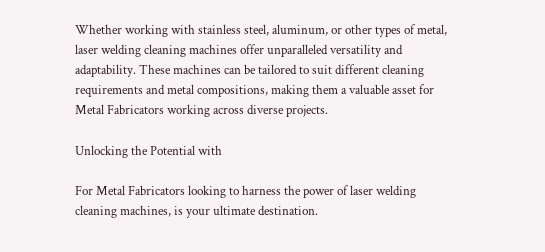Whether working with stainless steel, aluminum, or other types of metal, laser welding cleaning machines offer unparalleled versatility and adaptability. These machines can be tailored to suit different cleaning requirements and metal compositions, making them a valuable asset for Metal Fabricators working across diverse projects.

Unlocking the Potential with

For Metal Fabricators looking to harness the power of laser welding cleaning machines, is your ultimate destination.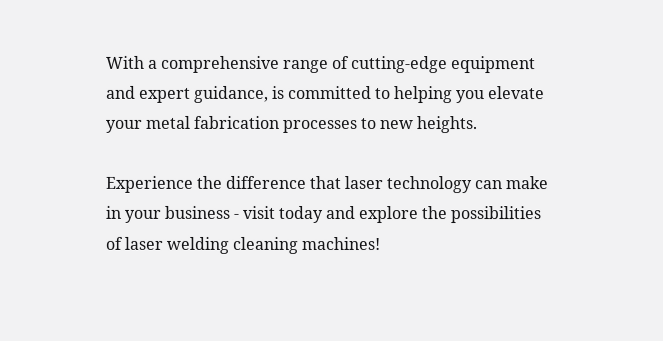With a comprehensive range of cutting-edge equipment and expert guidance, is committed to helping you elevate your metal fabrication processes to new heights.

Experience the difference that laser technology can make in your business - visit today and explore the possibilities of laser welding cleaning machines!